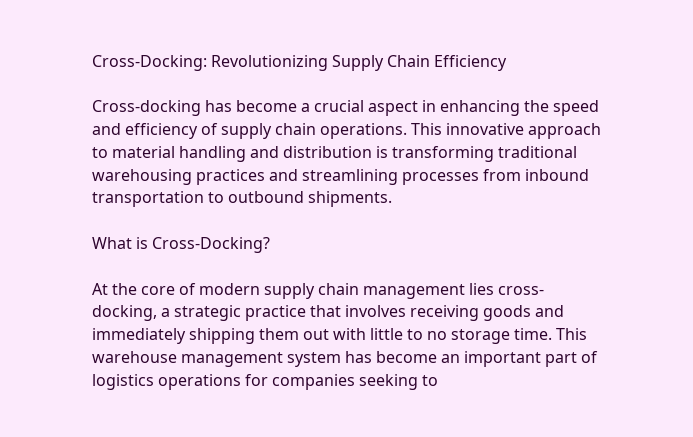Cross-Docking: Revolutionizing Supply Chain Efficiency

Cross-docking has become a crucial aspect in enhancing the speed and efficiency of supply chain operations. This innovative approach to material handling and distribution is transforming traditional warehousing practices and streamlining processes from inbound transportation to outbound shipments.

What is Cross-Docking?

At the core of modern supply chain management lies cross-docking, a strategic practice that involves receiving goods and immediately shipping them out with little to no storage time. This warehouse management system has become an important part of logistics operations for companies seeking to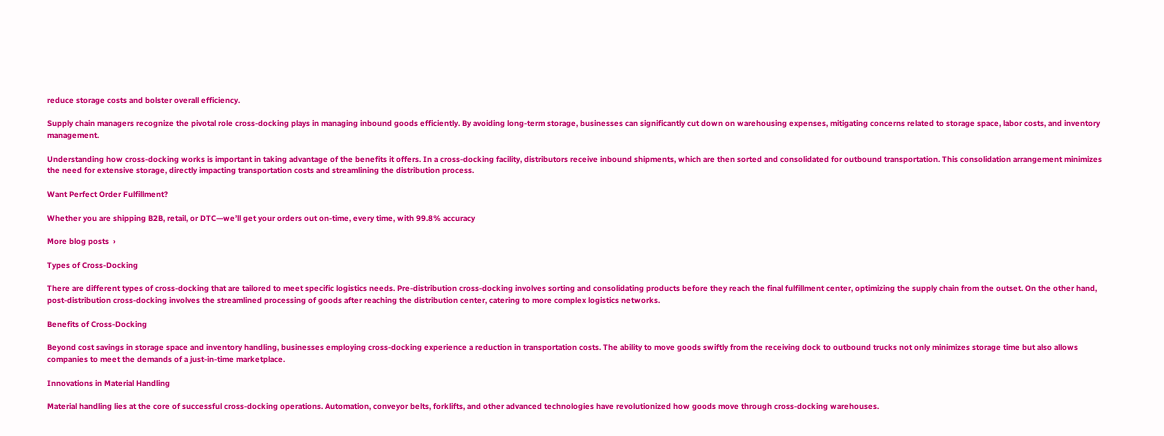reduce storage costs and bolster overall efficiency.

Supply chain managers recognize the pivotal role cross-docking plays in managing inbound goods efficiently. By avoiding long-term storage, businesses can significantly cut down on warehousing expenses, mitigating concerns related to storage space, labor costs, and inventory management.

Understanding how cross-docking works is important in taking advantage of the benefits it offers. In a cross-docking facility, distributors receive inbound shipments, which are then sorted and consolidated for outbound transportation. This consolidation arrangement minimizes the need for extensive storage, directly impacting transportation costs and streamlining the distribution process.

Want Perfect Order Fulfillment?

Whether you are shipping B2B, retail, or DTC—we’ll get your orders out on-time, every time, with 99.8% accuracy

More blog posts  ›

Types of Cross-Docking

There are different types of cross-docking that are tailored to meet specific logistics needs. Pre-distribution cross-docking involves sorting and consolidating products before they reach the final fulfillment center, optimizing the supply chain from the outset. On the other hand, post-distribution cross-docking involves the streamlined processing of goods after reaching the distribution center, catering to more complex logistics networks.

Benefits of Cross-Docking

Beyond cost savings in storage space and inventory handling, businesses employing cross-docking experience a reduction in transportation costs. The ability to move goods swiftly from the receiving dock to outbound trucks not only minimizes storage time but also allows companies to meet the demands of a just-in-time marketplace.

Innovations in Material Handling

Material handling lies at the core of successful cross-docking operations. Automation, conveyor belts, forklifts, and other advanced technologies have revolutionized how goods move through cross-docking warehouses.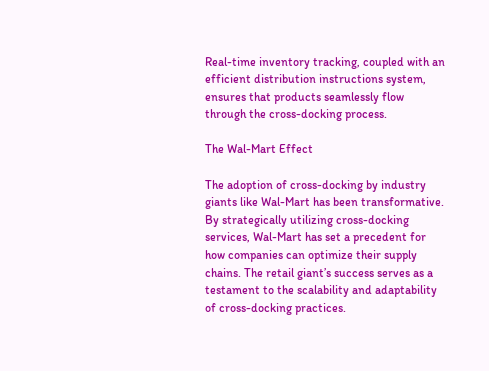Real-time inventory tracking, coupled with an efficient distribution instructions system, ensures that products seamlessly flow through the cross-docking process.

The Wal-Mart Effect

The adoption of cross-docking by industry giants like Wal-Mart has been transformative. By strategically utilizing cross-docking services, Wal-Mart has set a precedent for how companies can optimize their supply chains. The retail giant’s success serves as a testament to the scalability and adaptability of cross-docking practices.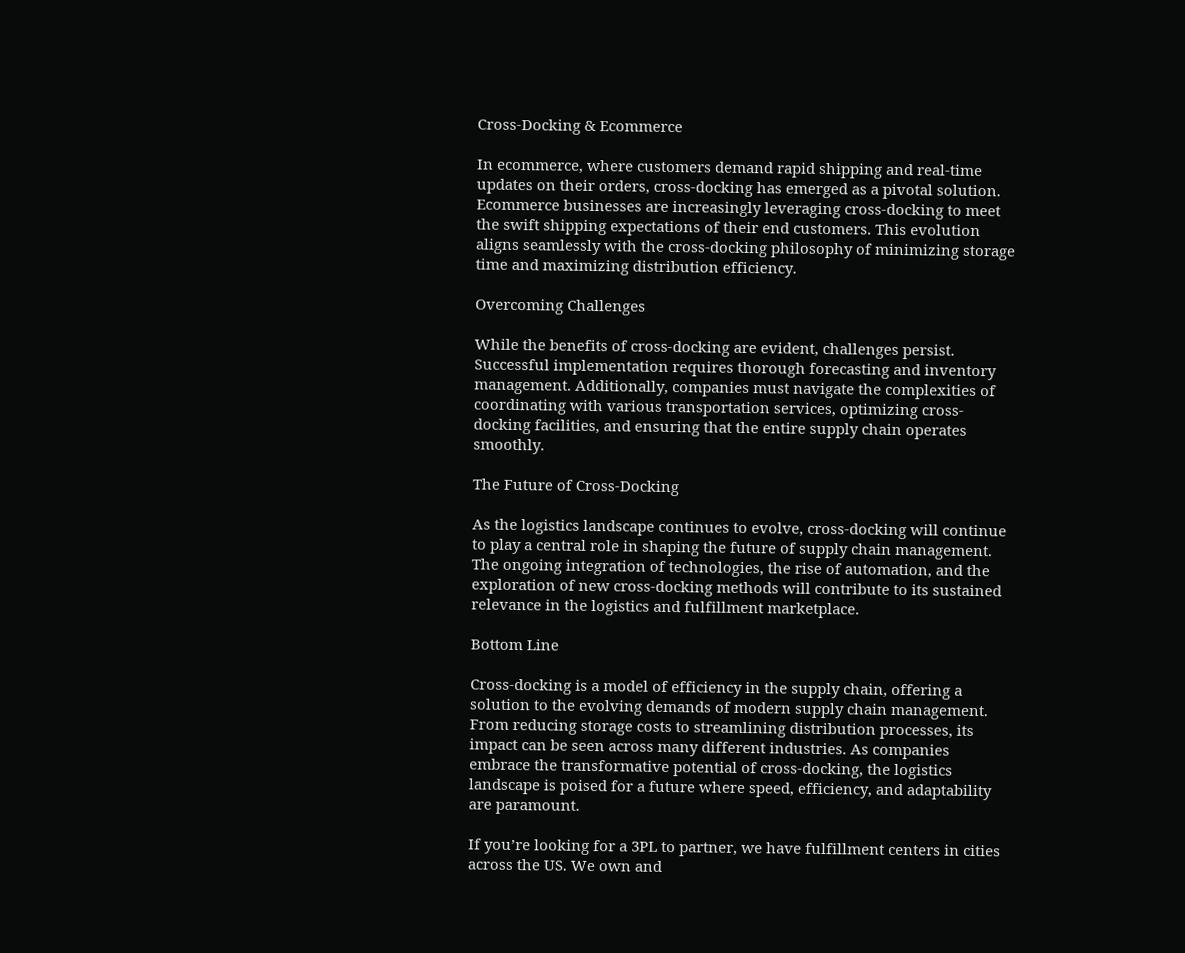Cross-Docking & Ecommerce

In ecommerce, where customers demand rapid shipping and real-time updates on their orders, cross-docking has emerged as a pivotal solution. Ecommerce businesses are increasingly leveraging cross-docking to meet the swift shipping expectations of their end customers. This evolution aligns seamlessly with the cross-docking philosophy of minimizing storage time and maximizing distribution efficiency.

Overcoming Challenges

While the benefits of cross-docking are evident, challenges persist. Successful implementation requires thorough forecasting and inventory management. Additionally, companies must navigate the complexities of coordinating with various transportation services, optimizing cross-docking facilities, and ensuring that the entire supply chain operates smoothly.

The Future of Cross-Docking

As the logistics landscape continues to evolve, cross-docking will continue to play a central role in shaping the future of supply chain management. The ongoing integration of technologies, the rise of automation, and the exploration of new cross-docking methods will contribute to its sustained relevance in the logistics and fulfillment marketplace.

Bottom Line

Cross-docking is a model of efficiency in the supply chain, offering a solution to the evolving demands of modern supply chain management. From reducing storage costs to streamlining distribution processes, its impact can be seen across many different industries. As companies embrace the transformative potential of cross-docking, the logistics landscape is poised for a future where speed, efficiency, and adaptability are paramount.

If you’re looking for a 3PL to partner, we have fulfillment centers in cities across the US. We own and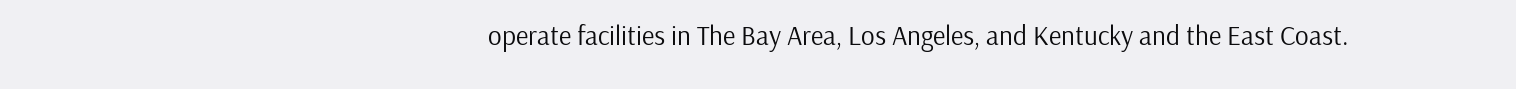operate facilities in The Bay Area, Los Angeles, and Kentucky and the East Coast.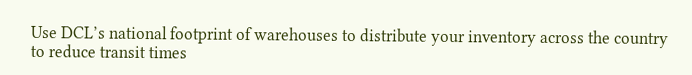Use DCL’s national footprint of warehouses to distribute your inventory across the country to reduce transit times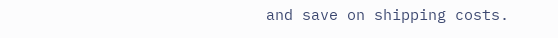and save on shipping costs.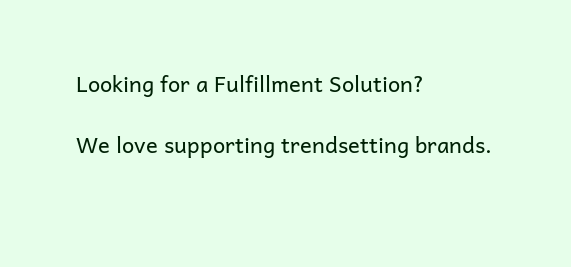Looking for a Fulfillment Solution?

We love supporting trendsetting brands.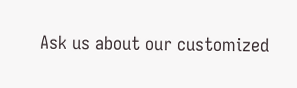Ask us about our customized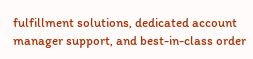fulfillment solutions, dedicated account manager support, and best-in-class order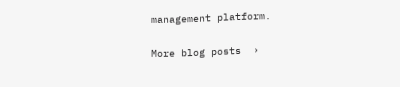management platform.

More blog posts  ›